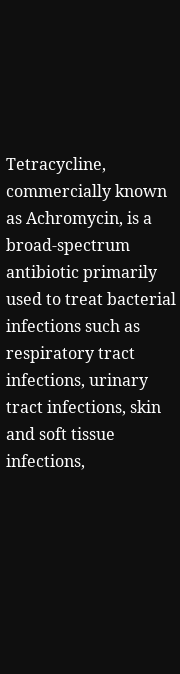Tetracycline, commercially known as Achromycin, is a broad-spectrum antibiotic primarily used to treat bacterial infections such as respiratory tract infections, urinary tract infections, skin and soft tissue infections,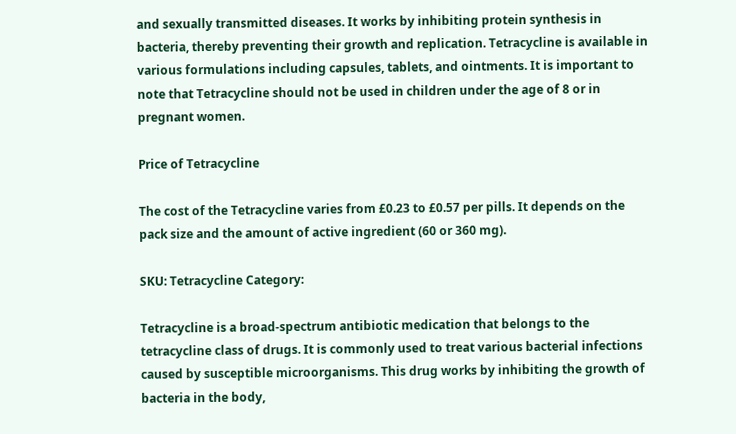and sexually transmitted diseases. It works by inhibiting protein synthesis in bacteria, thereby preventing their growth and replication. Tetracycline is available in various formulations including capsules, tablets, and ointments. It is important to note that Tetracycline should not be used in children under the age of 8 or in pregnant women.

Price of Tetracycline

The cost of the Tetracycline varies from £0.23 to £0.57 per pills. It depends on the pack size and the amount of active ingredient (60 or 360 mg).

SKU: Tetracycline Category:

Tetracycline is a broad-spectrum antibiotic medication that belongs to the tetracycline class of drugs. It is commonly used to treat various bacterial infections caused by susceptible microorganisms. This drug works by inhibiting the growth of bacteria in the body,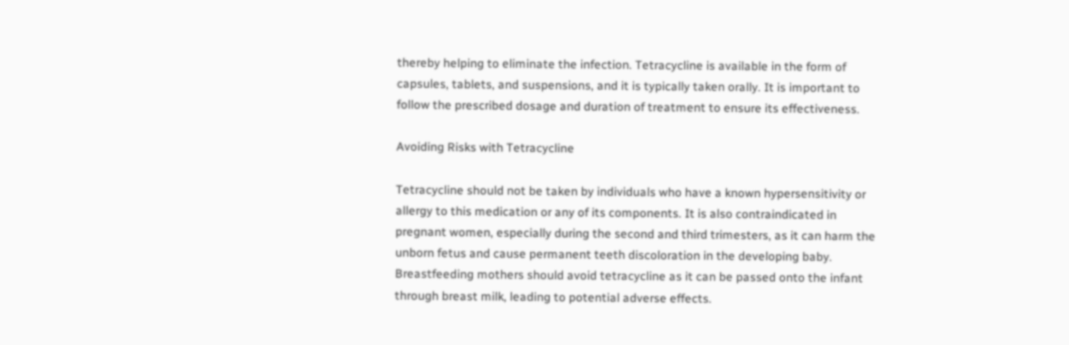thereby helping to eliminate the infection. Tetracycline is available in the form of capsules, tablets, and suspensions, and it is typically taken orally. It is important to follow the prescribed dosage and duration of treatment to ensure its effectiveness.

Avoiding Risks with Tetracycline

Tetracycline should not be taken by individuals who have a known hypersensitivity or allergy to this medication or any of its components. It is also contraindicated in pregnant women, especially during the second and third trimesters, as it can harm the unborn fetus and cause permanent teeth discoloration in the developing baby. Breastfeeding mothers should avoid tetracycline as it can be passed onto the infant through breast milk, leading to potential adverse effects.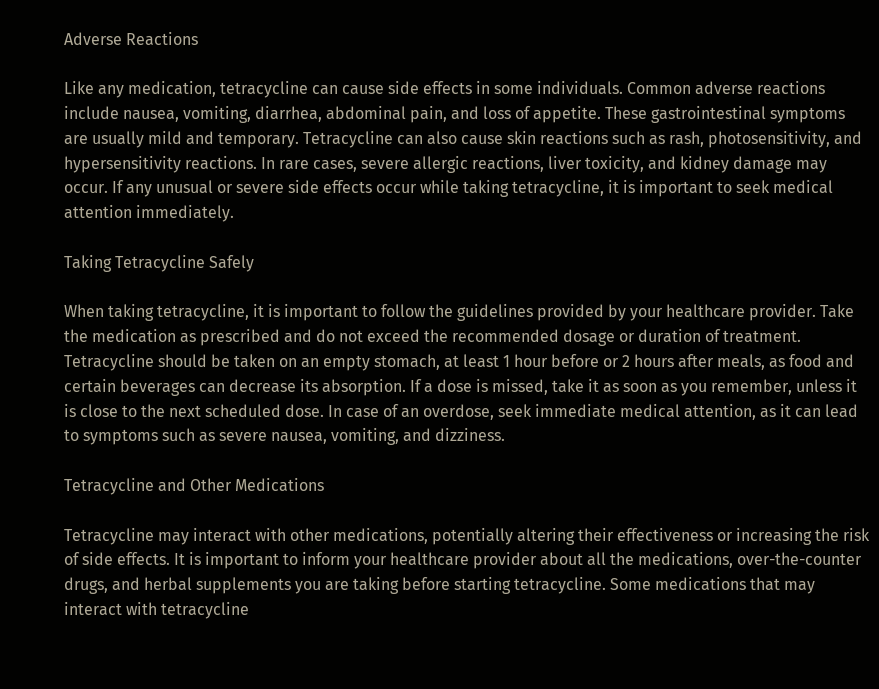Adverse Reactions

Like any medication, tetracycline can cause side effects in some individuals. Common adverse reactions include nausea, vomiting, diarrhea, abdominal pain, and loss of appetite. These gastrointestinal symptoms are usually mild and temporary. Tetracycline can also cause skin reactions such as rash, photosensitivity, and hypersensitivity reactions. In rare cases, severe allergic reactions, liver toxicity, and kidney damage may occur. If any unusual or severe side effects occur while taking tetracycline, it is important to seek medical attention immediately.

Taking Tetracycline Safely

When taking tetracycline, it is important to follow the guidelines provided by your healthcare provider. Take the medication as prescribed and do not exceed the recommended dosage or duration of treatment. Tetracycline should be taken on an empty stomach, at least 1 hour before or 2 hours after meals, as food and certain beverages can decrease its absorption. If a dose is missed, take it as soon as you remember, unless it is close to the next scheduled dose. In case of an overdose, seek immediate medical attention, as it can lead to symptoms such as severe nausea, vomiting, and dizziness.

Tetracycline and Other Medications

Tetracycline may interact with other medications, potentially altering their effectiveness or increasing the risk of side effects. It is important to inform your healthcare provider about all the medications, over-the-counter drugs, and herbal supplements you are taking before starting tetracycline. Some medications that may interact with tetracycline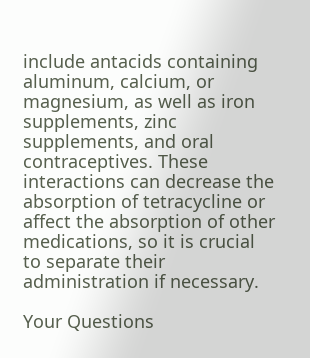include antacids containing aluminum, calcium, or magnesium, as well as iron supplements, zinc supplements, and oral contraceptives. These interactions can decrease the absorption of tetracycline or affect the absorption of other medications, so it is crucial to separate their administration if necessary.

Your Questions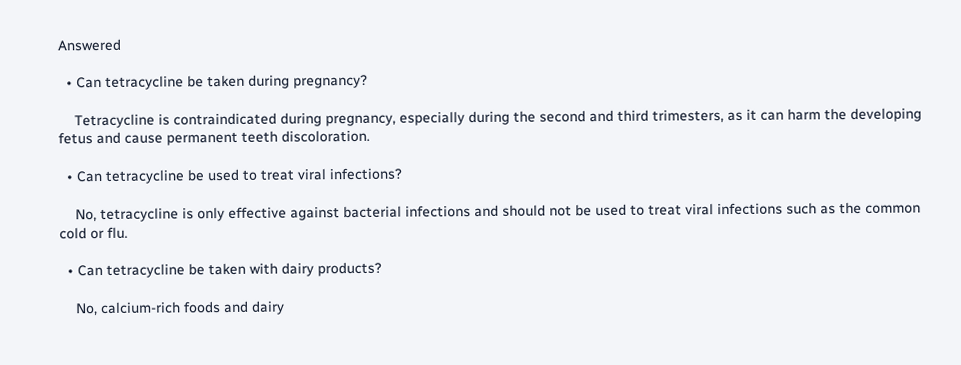Answered

  • Can tetracycline be taken during pregnancy?

    Tetracycline is contraindicated during pregnancy, especially during the second and third trimesters, as it can harm the developing fetus and cause permanent teeth discoloration.

  • Can tetracycline be used to treat viral infections?

    No, tetracycline is only effective against bacterial infections and should not be used to treat viral infections such as the common cold or flu.

  • Can tetracycline be taken with dairy products?

    No, calcium-rich foods and dairy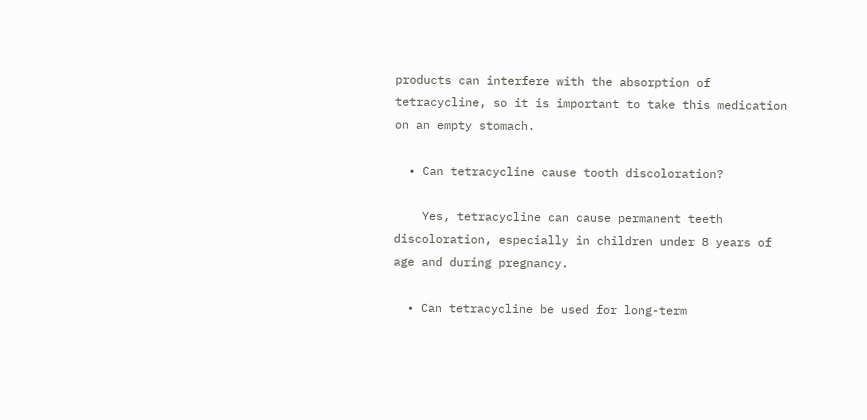products can interfere with the absorption of tetracycline, so it is important to take this medication on an empty stomach.

  • Can tetracycline cause tooth discoloration?

    Yes, tetracycline can cause permanent teeth discoloration, especially in children under 8 years of age and during pregnancy.

  • Can tetracycline be used for long-term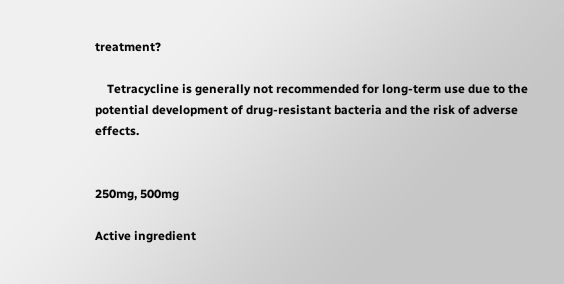treatment?

    Tetracycline is generally not recommended for long-term use due to the potential development of drug-resistant bacteria and the risk of adverse effects.


250mg, 500mg

Active ingredient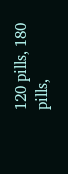120 pills, 180 pills,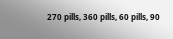270 pills, 360 pills, 60 pills, 90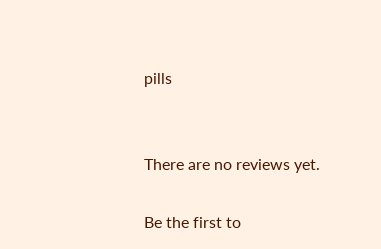pills


There are no reviews yet.

Be the first to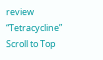review “Tetracycline”
Scroll to Top